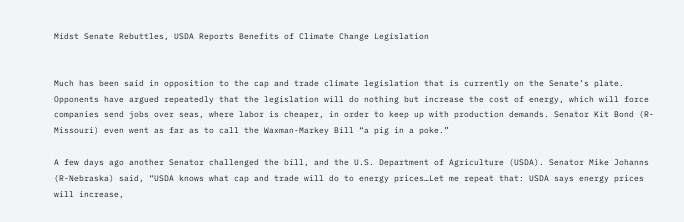Midst Senate Rebuttles, USDA Reports Benefits of Climate Change Legislation


Much has been said in opposition to the cap and trade climate legislation that is currently on the Senate’s plate. Opponents have argued repeatedly that the legislation will do nothing but increase the cost of energy, which will force companies send jobs over seas, where labor is cheaper, in order to keep up with production demands. Senator Kit Bond (R-Missouri) even went as far as to call the Waxman-Markey Bill “a pig in a poke.”

A few days ago another Senator challenged the bill, and the U.S. Department of Agriculture (USDA). Senator Mike Johanns (R-Nebraska) said, “USDA knows what cap and trade will do to energy prices…Let me repeat that: USDA says energy prices will increase,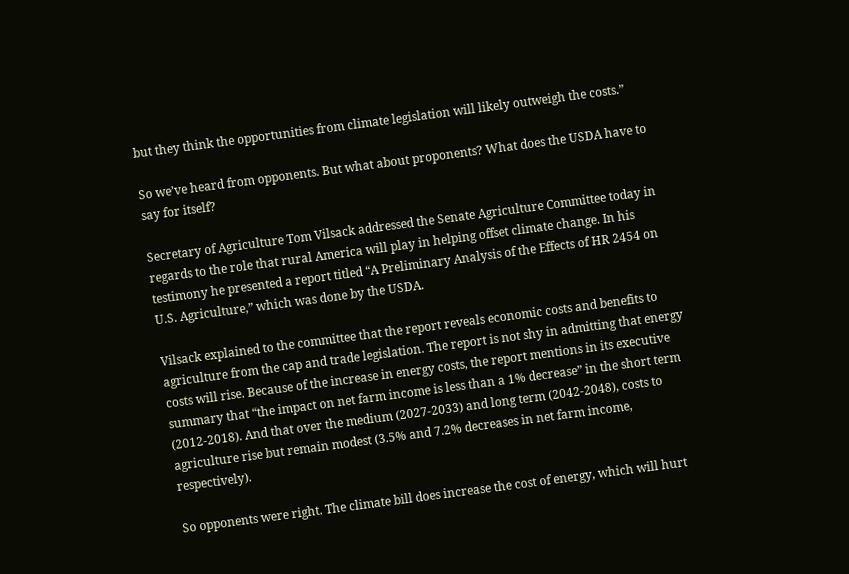but they think the opportunities from climate legislation will likely outweigh the costs.”

So we’ve heard from opponents. But what about proponents? What does the USDA have to say for itself?

Secretary of Agriculture Tom Vilsack addressed the Senate Agriculture Committee today in regards to the role that rural America will play in helping offset climate change. In his testimony he presented a report titled “A Preliminary Analysis of the Effects of HR 2454 on U.S. Agriculture,” which was done by the USDA.

Vilsack explained to the committee that the report reveals economic costs and benefits to agriculture from the cap and trade legislation. The report is not shy in admitting that energy costs will rise. Because of the increase in energy costs, the report mentions in its executive summary that “the impact on net farm income is less than a 1% decrease” in the short term (2012-2018). And that over the medium (2027-2033) and long term (2042-2048), costs to agriculture rise but remain modest (3.5% and 7.2% decreases in net farm income, respectively).

So opponents were right. The climate bill does increase the cost of energy, which will hurt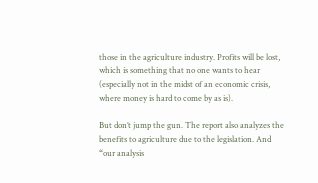those in the agriculture industry. Profits will be lost, which is something that no one wants to hear (especially not in the midst of an economic crisis, where money is hard to come by as is).

But don’t jump the gun. The report also analyzes the benefits to agriculture due to the legislation. And “our analysis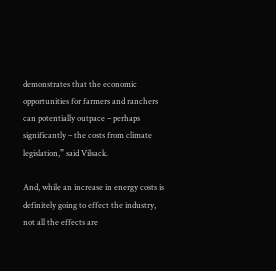demonstrates that the economic opportunities for farmers and ranchers can potentially outpace – perhaps significantly – the costs from climate legislation,” said Vilsack.

And, while an increase in energy costs is definitely going to effect the industry, not all the effects are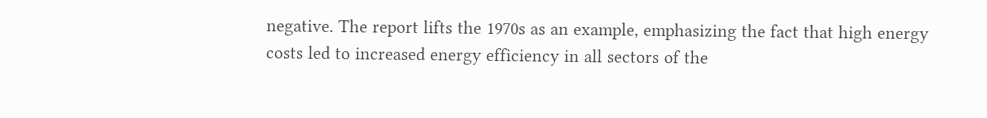negative. The report lifts the 1970s as an example, emphasizing the fact that high energy costs led to increased energy efficiency in all sectors of the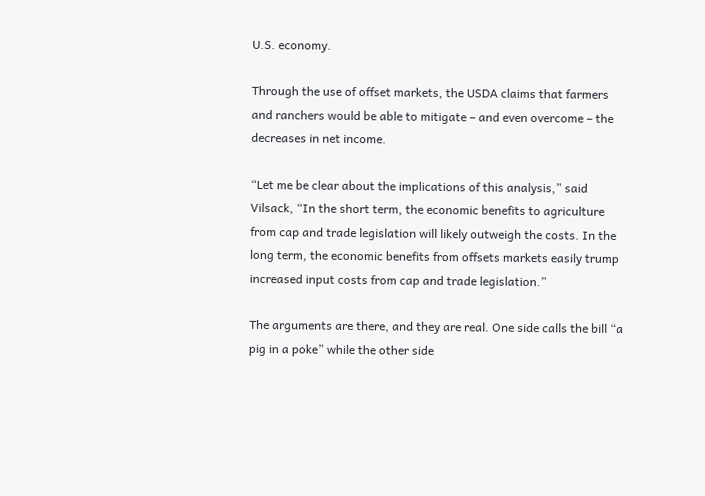U.S. economy.

Through the use of offset markets, the USDA claims that farmers and ranchers would be able to mitigate – and even overcome – the decreases in net income.

“Let me be clear about the implications of this analysis,” said Vilsack, “In the short term, the economic benefits to agriculture from cap and trade legislation will likely outweigh the costs. In the long term, the economic benefits from offsets markets easily trump increased input costs from cap and trade legislation.”

The arguments are there, and they are real. One side calls the bill “a pig in a poke” while the other side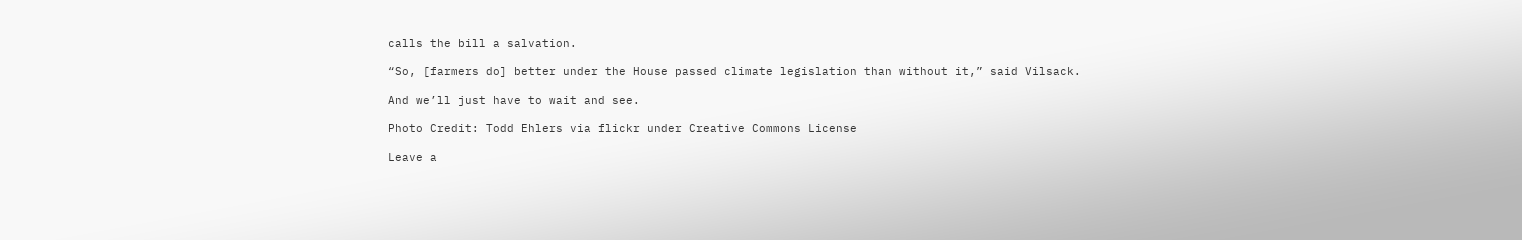calls the bill a salvation.

“So, [farmers do] better under the House passed climate legislation than without it,” said Vilsack.

And we’ll just have to wait and see.

Photo Credit: Todd Ehlers via flickr under Creative Commons License

Leave a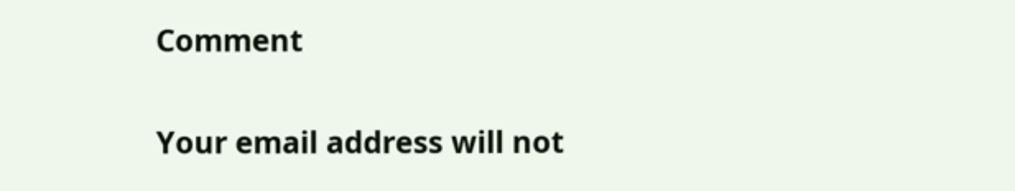Comment

Your email address will not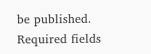be published. Required fields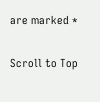are marked *

Scroll to Top